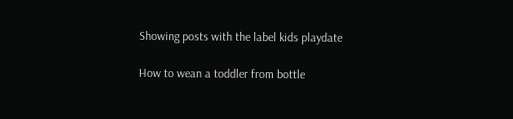Showing posts with the label kids playdate

How to wean a toddler from bottle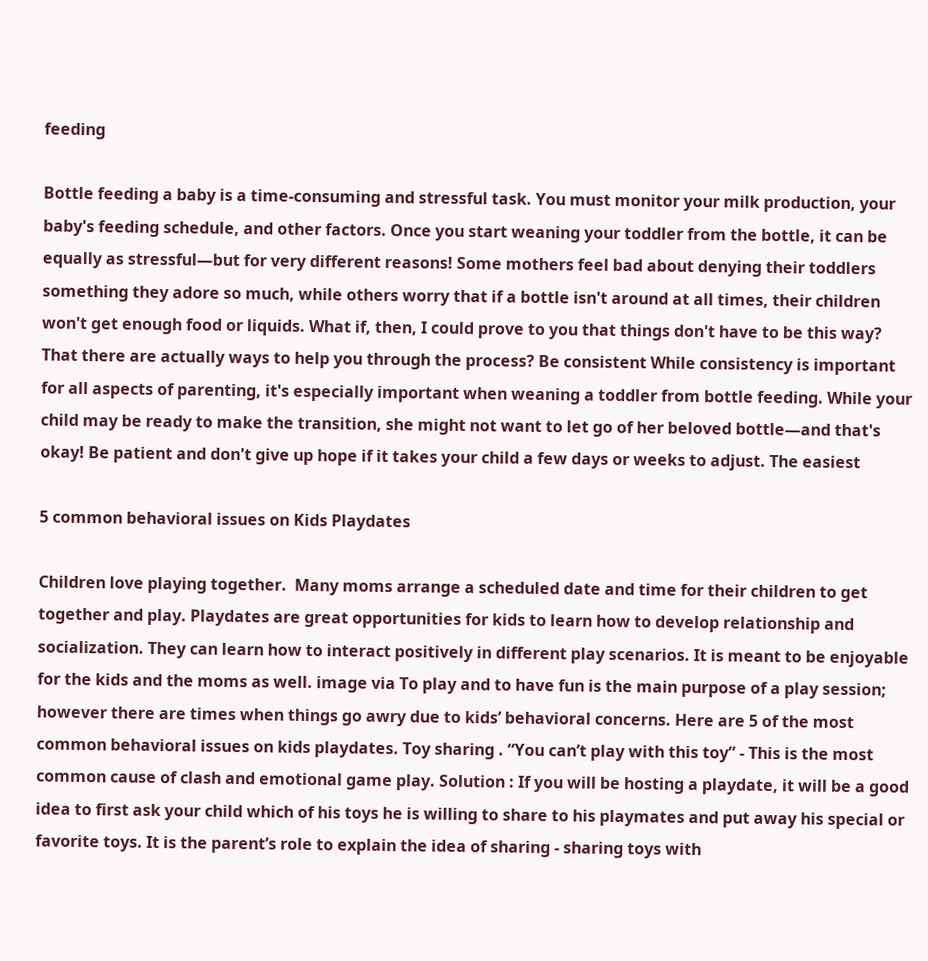feeding

Bottle feeding a baby is a time-consuming and stressful task. You must monitor your milk production, your baby's feeding schedule, and other factors. Once you start weaning your toddler from the bottle, it can be equally as stressful—but for very different reasons! Some mothers feel bad about denying their toddlers something they adore so much, while others worry that if a bottle isn't around at all times, their children won't get enough food or liquids. What if, then, I could prove to you that things don't have to be this way? That there are actually ways to help you through the process? Be consistent While consistency is important for all aspects of parenting, it's especially important when weaning a toddler from bottle feeding. While your child may be ready to make the transition, she might not want to let go of her beloved bottle—and that's okay! Be patient and don't give up hope if it takes your child a few days or weeks to adjust. The easiest

5 common behavioral issues on Kids Playdates

Children love playing together.  Many moms arrange a scheduled date and time for their children to get together and play. Playdates are great opportunities for kids to learn how to develop relationship and socialization. They can learn how to interact positively in different play scenarios. It is meant to be enjoyable for the kids and the moms as well. image via To play and to have fun is the main purpose of a play session; however there are times when things go awry due to kids’ behavioral concerns. Here are 5 of the most common behavioral issues on kids playdates. Toy sharing . “You can’t play with this toy” - This is the most common cause of clash and emotional game play. Solution : If you will be hosting a playdate, it will be a good idea to first ask your child which of his toys he is willing to share to his playmates and put away his special or favorite toys. It is the parent’s role to explain the idea of sharing - sharing toys with